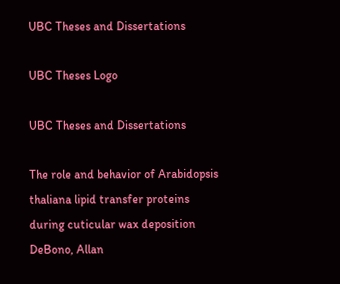UBC Theses and Dissertations

UBC Theses Logo

UBC Theses and Dissertations

The role and behavior of Arabidopsis thaliana lipid transfer proteins during cuticular wax deposition DeBono, Allan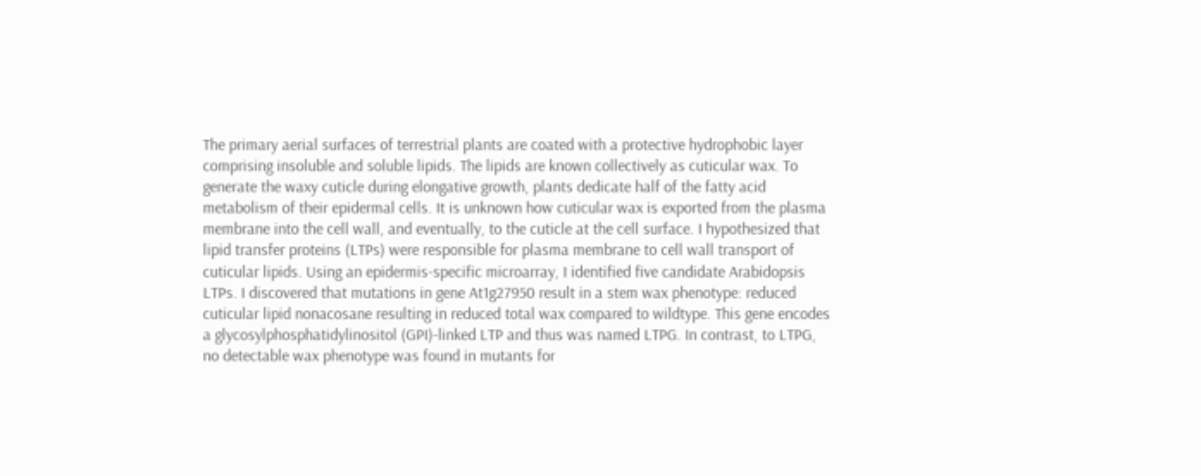The primary aerial surfaces of terrestrial plants are coated with a protective hydrophobic layer comprising insoluble and soluble lipids. The lipids are known collectively as cuticular wax. To generate the waxy cuticle during elongative growth, plants dedicate half of the fatty acid metabolism of their epidermal cells. It is unknown how cuticular wax is exported from the plasma membrane into the cell wall, and eventually, to the cuticle at the cell surface. I hypothesized that lipid transfer proteins (LTPs) were responsible for plasma membrane to cell wall transport of cuticular lipids. Using an epidermis-specific microarray, I identified five candidate Arabidopsis LTPs. I discovered that mutations in gene At1g27950 result in a stem wax phenotype: reduced cuticular lipid nonacosane resulting in reduced total wax compared to wildtype. This gene encodes a glycosylphosphatidylinositol (GPI)-linked LTP and thus was named LTPG. In contrast, to LTPG, no detectable wax phenotype was found in mutants for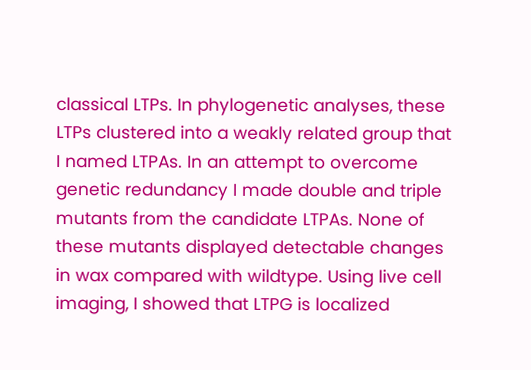classical LTPs. In phylogenetic analyses, these LTPs clustered into a weakly related group that I named LTPAs. In an attempt to overcome genetic redundancy I made double and triple mutants from the candidate LTPAs. None of these mutants displayed detectable changes in wax compared with wildtype. Using live cell imaging, I showed that LTPG is localized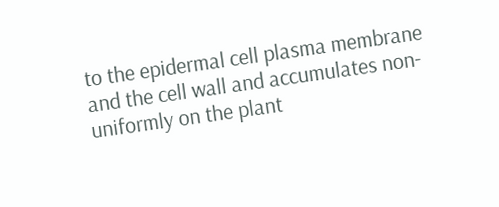to the epidermal cell plasma membrane and the cell wall and accumulates non-uniformly on the plant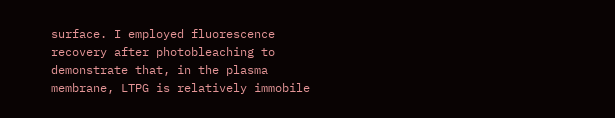surface. I employed fluorescence recovery after photobleaching to demonstrate that, in the plasma membrane, LTPG is relatively immobile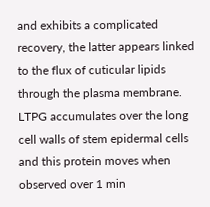and exhibits a complicated recovery, the latter appears linked to the flux of cuticular lipids through the plasma membrane. LTPG accumulates over the long cell walls of stem epidermal cells and this protein moves when observed over 1 min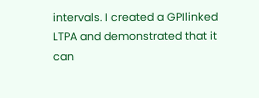intervals. I created a GPIlinked LTPA and demonstrated that it can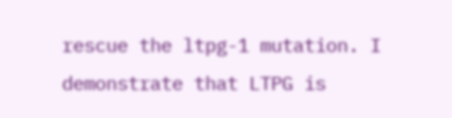rescue the ltpg-1 mutation. I demonstrate that LTPG is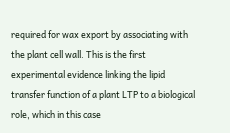required for wax export by associating with the plant cell wall. This is the first experimental evidence linking the lipid transfer function of a plant LTP to a biological role, which in this case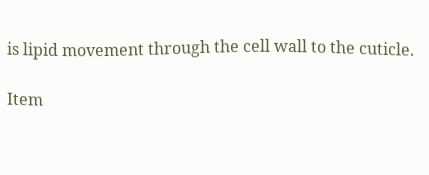is lipid movement through the cell wall to the cuticle.

Item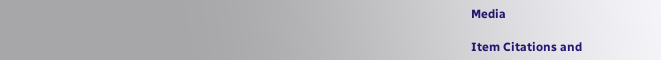Media

Item Citations and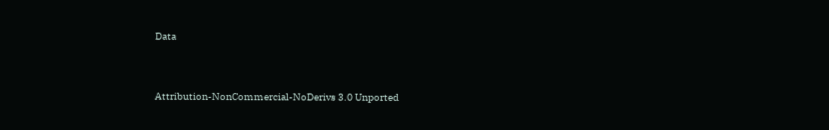Data


Attribution-NonCommercial-NoDerivs 3.0 Unported